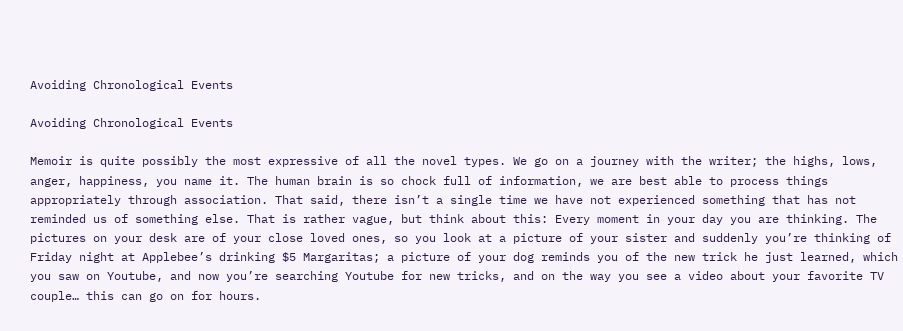Avoiding Chronological Events

Avoiding Chronological Events

Memoir is quite possibly the most expressive of all the novel types. We go on a journey with the writer; the highs, lows, anger, happiness, you name it. The human brain is so chock full of information, we are best able to process things appropriately through association. That said, there isn’t a single time we have not experienced something that has not reminded us of something else. That is rather vague, but think about this: Every moment in your day you are thinking. The pictures on your desk are of your close loved ones, so you look at a picture of your sister and suddenly you’re thinking of Friday night at Applebee’s drinking $5 Margaritas; a picture of your dog reminds you of the new trick he just learned, which you saw on Youtube, and now you’re searching Youtube for new tricks, and on the way you see a video about your favorite TV couple… this can go on for hours.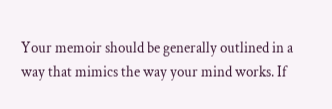Your memoir should be generally outlined in a way that mimics the way your mind works. If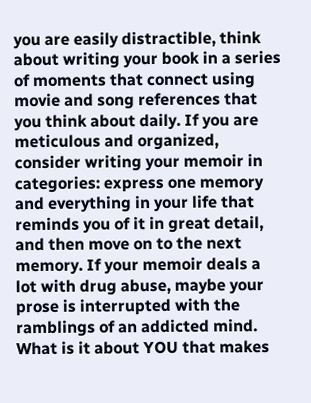you are easily distractible, think about writing your book in a series of moments that connect using movie and song references that you think about daily. If you are meticulous and organized, consider writing your memoir in categories: express one memory and everything in your life that reminds you of it in great detail, and then move on to the next memory. If your memoir deals a lot with drug abuse, maybe your prose is interrupted with the ramblings of an addicted mind. What is it about YOU that makes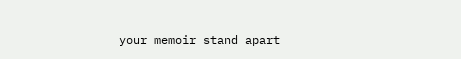your memoir stand apart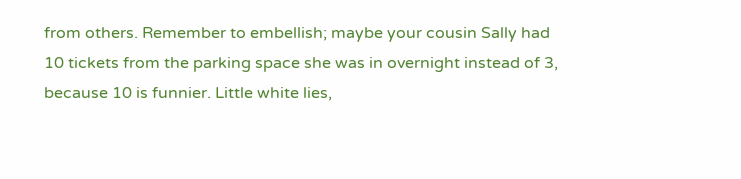from others. Remember to embellish; maybe your cousin Sally had 10 tickets from the parking space she was in overnight instead of 3, because 10 is funnier. Little white lies,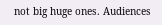not big huge ones. Audiences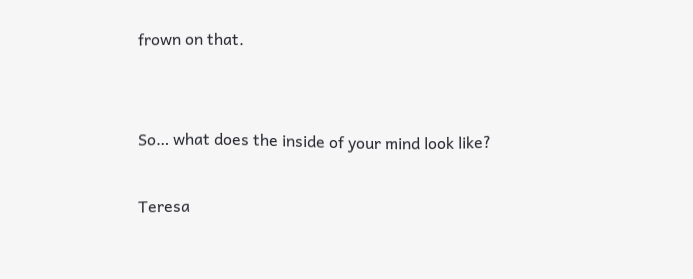frown on that.


So… what does the inside of your mind look like?

Teresa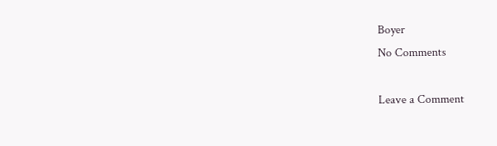Boyer
No Comments

Leave a Comment